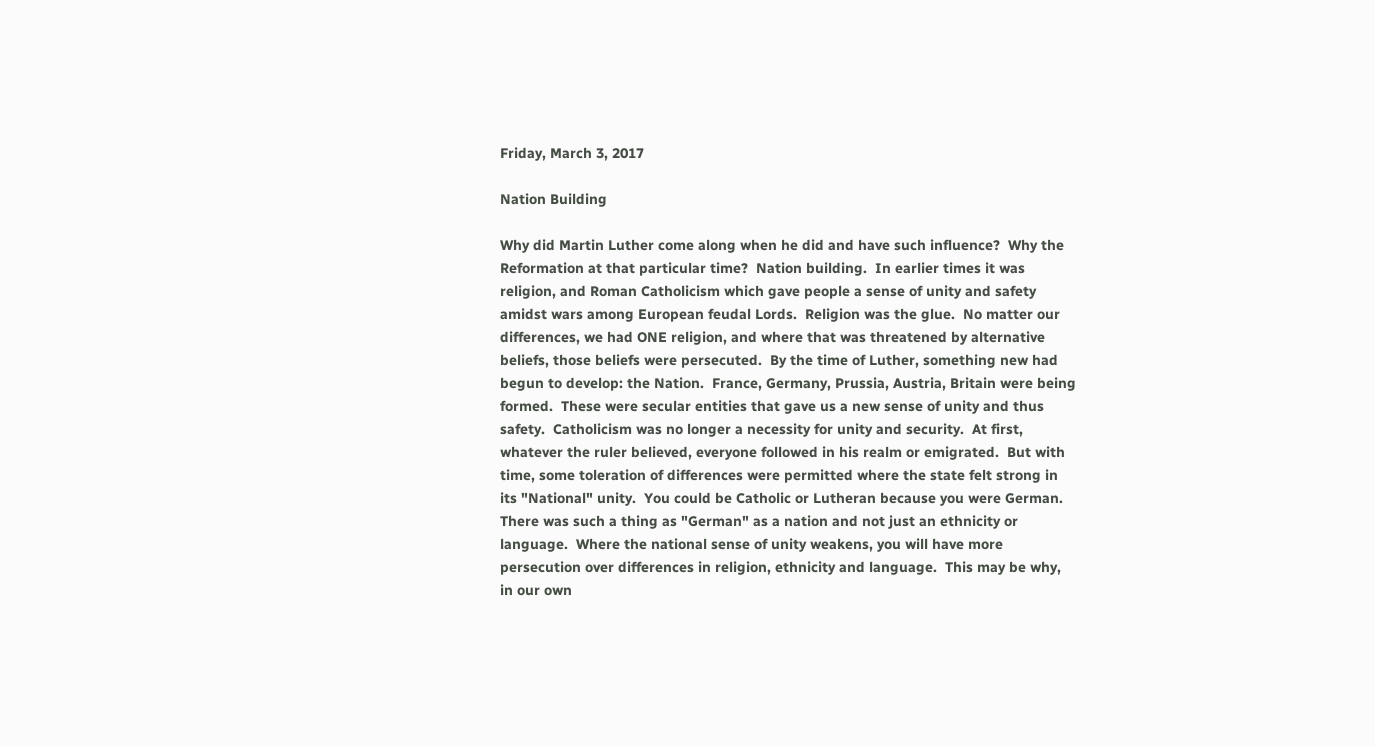Friday, March 3, 2017

Nation Building

Why did Martin Luther come along when he did and have such influence?  Why the Reformation at that particular time?  Nation building.  In earlier times it was religion, and Roman Catholicism which gave people a sense of unity and safety amidst wars among European feudal Lords.  Religion was the glue.  No matter our differences, we had ONE religion, and where that was threatened by alternative beliefs, those beliefs were persecuted.  By the time of Luther, something new had begun to develop: the Nation.  France, Germany, Prussia, Austria, Britain were being formed.  These were secular entities that gave us a new sense of unity and thus safety.  Catholicism was no longer a necessity for unity and security.  At first, whatever the ruler believed, everyone followed in his realm or emigrated.  But with time, some toleration of differences were permitted where the state felt strong in its "National" unity.  You could be Catholic or Lutheran because you were German.  There was such a thing as "German" as a nation and not just an ethnicity or language.  Where the national sense of unity weakens, you will have more persecution over differences in religion, ethnicity and language.  This may be why, in our own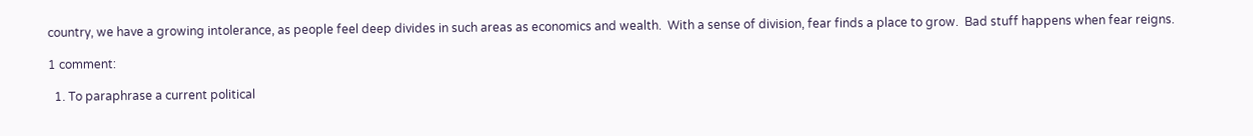country, we have a growing intolerance, as people feel deep divides in such areas as economics and wealth.  With a sense of division, fear finds a place to grow.  Bad stuff happens when fear reigns.

1 comment:

  1. To paraphrase a current political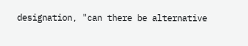designation, "can there be alternative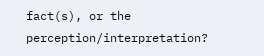fact(s), or the perception/interpretation?